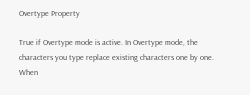Overtype Property

True if Overtype mode is active. In Overtype mode, the characters you type replace existing characters one by one. When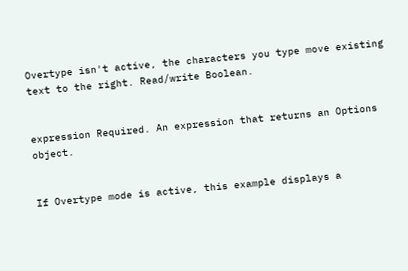Overtype isn't active, the characters you type move existing text to the right. Read/write Boolean.


expression Required. An expression that returns an Options object.


If Overtype mode is active, this example displays a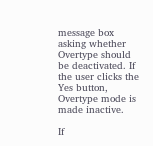message box asking whether Overtype should be deactivated. If the user clicks the Yes button, Overtype mode is made inactive.

If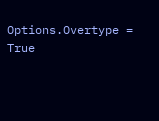Options.Overtype = True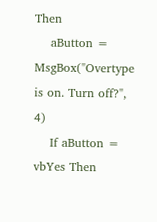Then
    aButton = MsgBox("Overtype is on. Turn off?", 4)
    If aButton = vbYes Then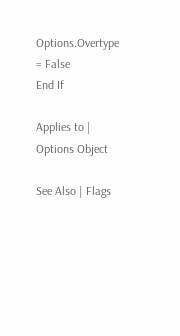Options.Overtype = False
End If

Applies to | Options Object

See Also | Flags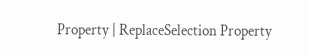Property | ReplaceSelection Property